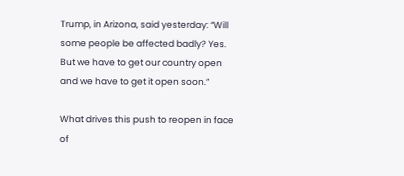Trump, in Arizona, said yesterday: “Will some people be affected badly? Yes. But we have to get our country open and we have to get it open soon.”

What drives this push to reopen in face of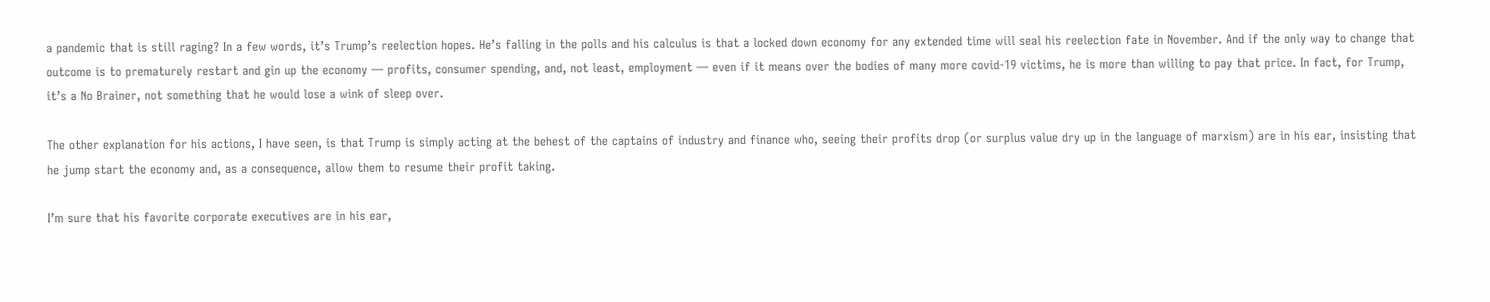a pandemic that is still raging? In a few words, it’s Trump’s reelection hopes. He’s falling in the polls and his calculus is that a locked down economy for any extended time will seal his reelection fate in November. And if the only way to change that outcome is to prematurely restart and gin up the economy — profits, consumer spending, and, not least, employment — even if it means over the bodies of many more covid-19 victims, he is more than willing to pay that price. In fact, for Trump, it’s a No Brainer, not something that he would lose a wink of sleep over.

The other explanation for his actions, I have seen, is that Trump is simply acting at the behest of the captains of industry and finance who, seeing their profits drop (or surplus value dry up in the language of marxism) are in his ear, insisting that he jump start the economy and, as a consequence, allow them to resume their profit taking.

I’m sure that his favorite corporate executives are in his ear,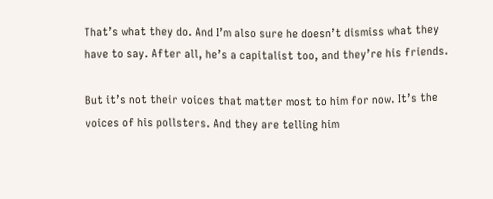That’s what they do. And I’m also sure he doesn’t dismiss what they have to say. After all, he’s a capitalist too, and they’re his friends.

But it’s not their voices that matter most to him for now. It’s the voices of his pollsters. And they are telling him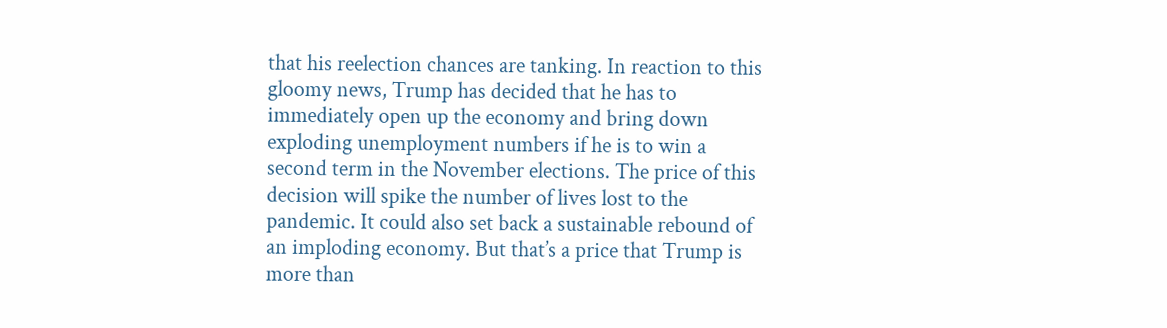that his reelection chances are tanking. In reaction to this gloomy news, Trump has decided that he has to immediately open up the economy and bring down exploding unemployment numbers if he is to win a second term in the November elections. The price of this decision will spike the number of lives lost to the pandemic. It could also set back a sustainable rebound of an imploding economy. But that’s a price that Trump is more than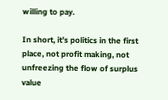willing to pay.

In short, it’s politics in the first place, not profit making, not unfreezing the flow of surplus value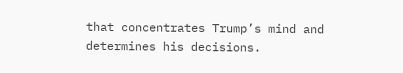that concentrates Trump’s mind and determines his decisions.